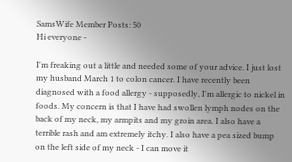SamsWife Member Posts: 50
Hi everyone -

I'm freaking out a little and needed some of your advice. I just lost my husband March 1 to colon cancer. I have recently been diagnosed with a food allergy - supposedly, I'm allergic to nickel in foods. My concern is that I have had swollen lymph nodes on the back of my neck, my armpits and my groin area. I also have a terrible rash and am extremely itchy. I also have a pea sized bump on the left side of my neck - I can move it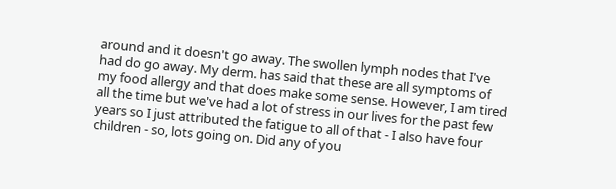around and it doesn't go away. The swollen lymph nodes that I've had do go away. My derm. has said that these are all symptoms of my food allergy and that does make some sense. However, I am tired all the time but we've had a lot of stress in our lives for the past few years so I just attributed the fatigue to all of that - I also have four children - so, lots going on. Did any of you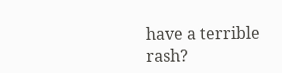have a terrible rash?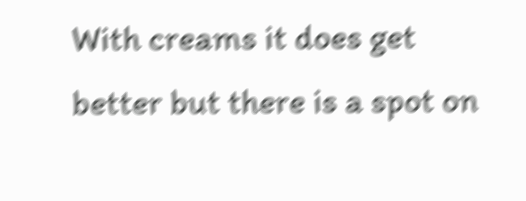With creams it does get better but there is a spot on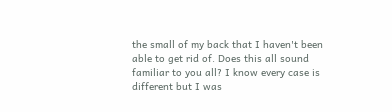the small of my back that I haven't been able to get rid of. Does this all sound familiar to you all? I know every case is different but I was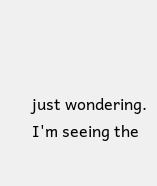just wondering. I'm seeing the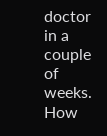doctor in a couple of weeks. How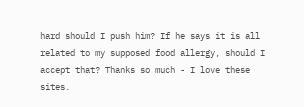hard should I push him? If he says it is all related to my supposed food allergy, should I accept that? Thanks so much - I love these sites.